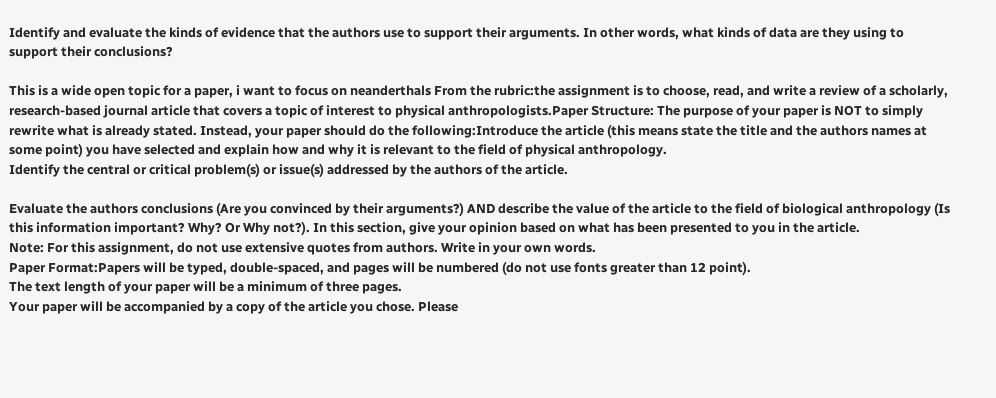Identify and evaluate the kinds of evidence that the authors use to support their arguments. In other words, what kinds of data are they using to support their conclusions?

This is a wide open topic for a paper, i want to focus on neanderthals From the rubric:the assignment is to choose, read, and write a review of a scholarly, research-based journal article that covers a topic of interest to physical anthropologists.Paper Structure: The purpose of your paper is NOT to simply rewrite what is already stated. Instead, your paper should do the following:Introduce the article (this means state the title and the authors names at some point) you have selected and explain how and why it is relevant to the field of physical anthropology.
Identify the central or critical problem(s) or issue(s) addressed by the authors of the article.

Evaluate the authors conclusions (Are you convinced by their arguments?) AND describe the value of the article to the field of biological anthropology (Is this information important? Why? Or Why not?). In this section, give your opinion based on what has been presented to you in the article.
Note: For this assignment, do not use extensive quotes from authors. Write in your own words.
Paper Format:Papers will be typed, double-spaced, and pages will be numbered (do not use fonts greater than 12 point).
The text length of your paper will be a minimum of three pages.
Your paper will be accompanied by a copy of the article you chose. Please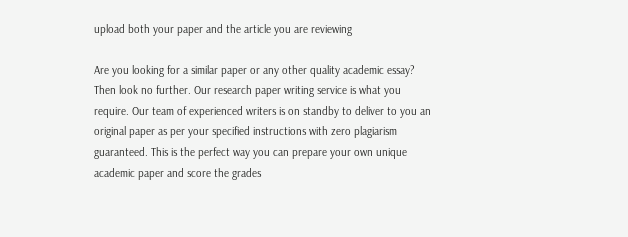upload both your paper and the article you are reviewing

Are you looking for a similar paper or any other quality academic essay? Then look no further. Our research paper writing service is what you require. Our team of experienced writers is on standby to deliver to you an original paper as per your specified instructions with zero plagiarism guaranteed. This is the perfect way you can prepare your own unique academic paper and score the grades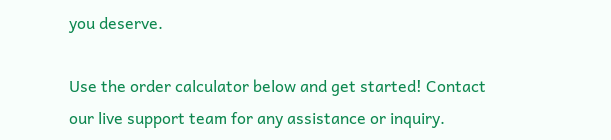you deserve.

Use the order calculator below and get started! Contact our live support team for any assistance or inquiry.